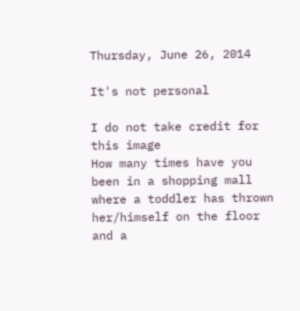Thursday, June 26, 2014

It's not personal

I do not take credit for this image
How many times have you been in a shopping mall where a toddler has thrown her/himself on the floor and a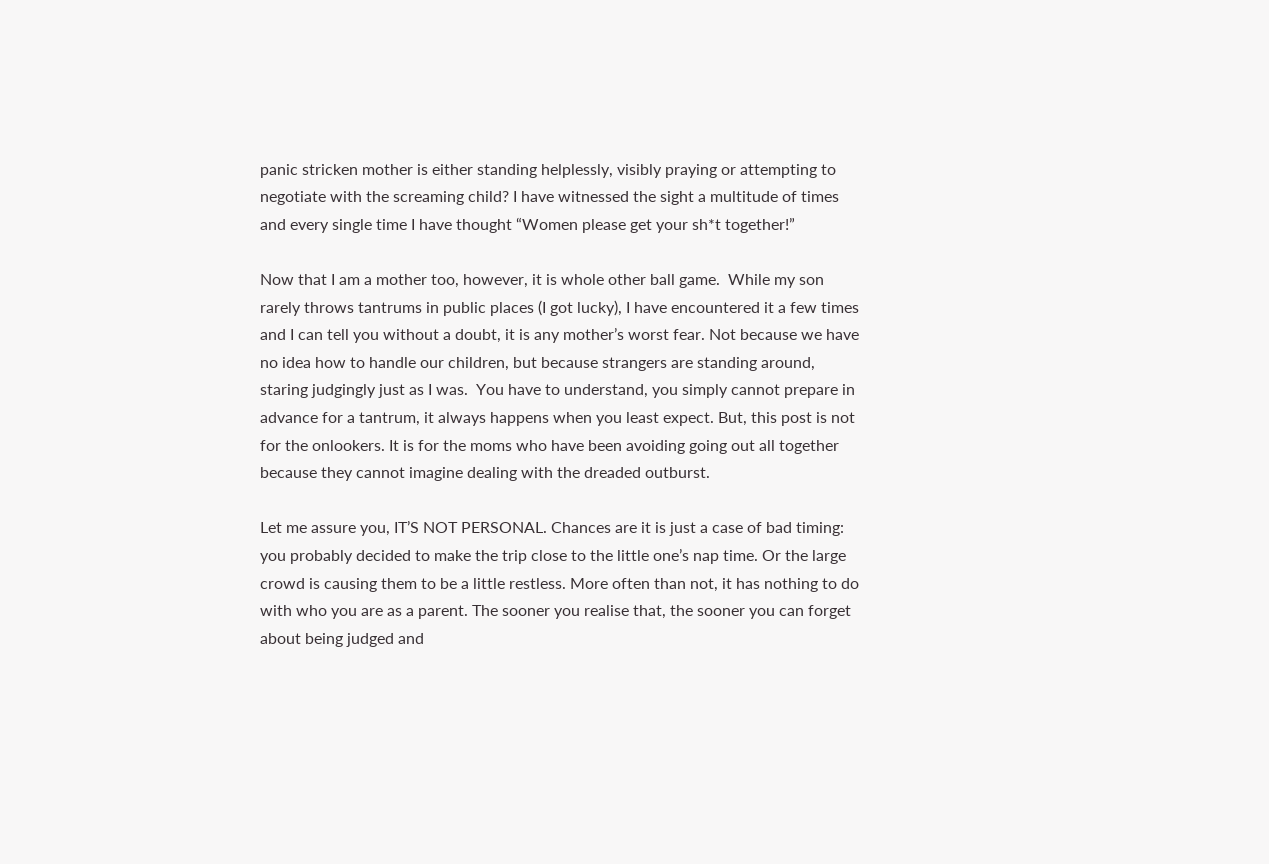panic stricken mother is either standing helplessly, visibly praying or attempting to negotiate with the screaming child? I have witnessed the sight a multitude of times and every single time I have thought “Women please get your sh*t together!”

Now that I am a mother too, however, it is whole other ball game.  While my son rarely throws tantrums in public places (I got lucky), I have encountered it a few times and I can tell you without a doubt, it is any mother’s worst fear. Not because we have no idea how to handle our children, but because strangers are standing around, staring judgingly just as I was.  You have to understand, you simply cannot prepare in advance for a tantrum, it always happens when you least expect. But, this post is not for the onlookers. It is for the moms who have been avoiding going out all together because they cannot imagine dealing with the dreaded outburst.

Let me assure you, IT’S NOT PERSONAL. Chances are it is just a case of bad timing: you probably decided to make the trip close to the little one’s nap time. Or the large crowd is causing them to be a little restless. More often than not, it has nothing to do with who you are as a parent. The sooner you realise that, the sooner you can forget about being judged and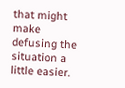that might make defusing the situation a little easier.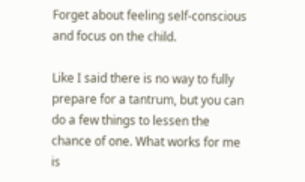Forget about feeling self-conscious and focus on the child.

Like I said there is no way to fully prepare for a tantrum, but you can do a few things to lessen the chance of one. What works for me is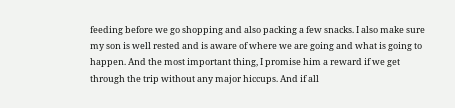feeding before we go shopping and also packing a few snacks. I also make sure my son is well rested and is aware of where we are going and what is going to happen. And the most important thing, I promise him a reward if we get through the trip without any major hiccups. And if all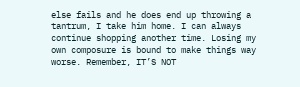else fails and he does end up throwing a tantrum, I take him home. I can always continue shopping another time. Losing my own composure is bound to make things way worse. Remember, IT’S NOT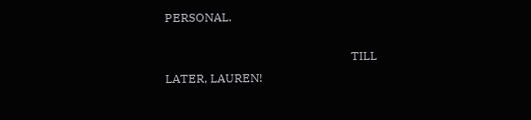PERSONAL.

                                                              TILL LATER, LAUREN!